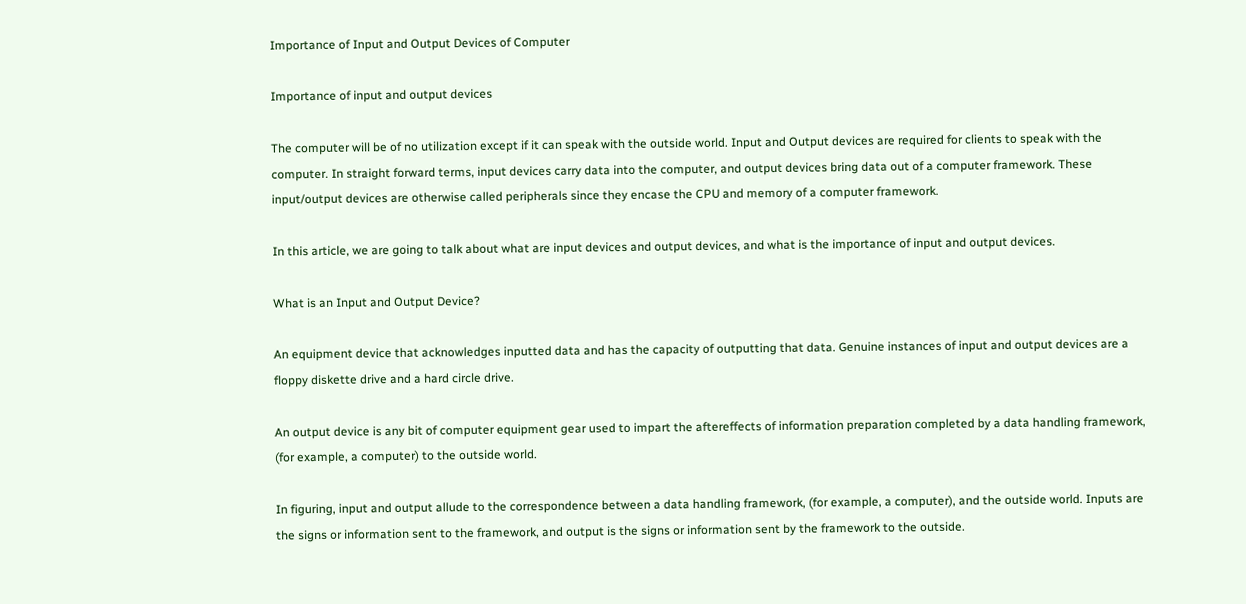Importance of Input and Output Devices of Computer

Importance of input and output devices

The computer will be of no utilization except if it can speak with the outside world. Input and Output devices are required for clients to speak with the computer. In straight forward terms, input devices carry data into the computer, and output devices bring data out of a computer framework. These input/output devices are otherwise called peripherals since they encase the CPU and memory of a computer framework.

In this article, we are going to talk about what are input devices and output devices, and what is the importance of input and output devices.

What is an Input and Output Device?

An equipment device that acknowledges inputted data and has the capacity of outputting that data. Genuine instances of input and output devices are a floppy diskette drive and a hard circle drive.

An output device is any bit of computer equipment gear used to impart the aftereffects of information preparation completed by a data handling framework, (for example, a computer) to the outside world.

In figuring, input and output allude to the correspondence between a data handling framework, (for example, a computer), and the outside world. Inputs are the signs or information sent to the framework, and output is the signs or information sent by the framework to the outside.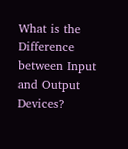What is the Difference between Input and Output Devices?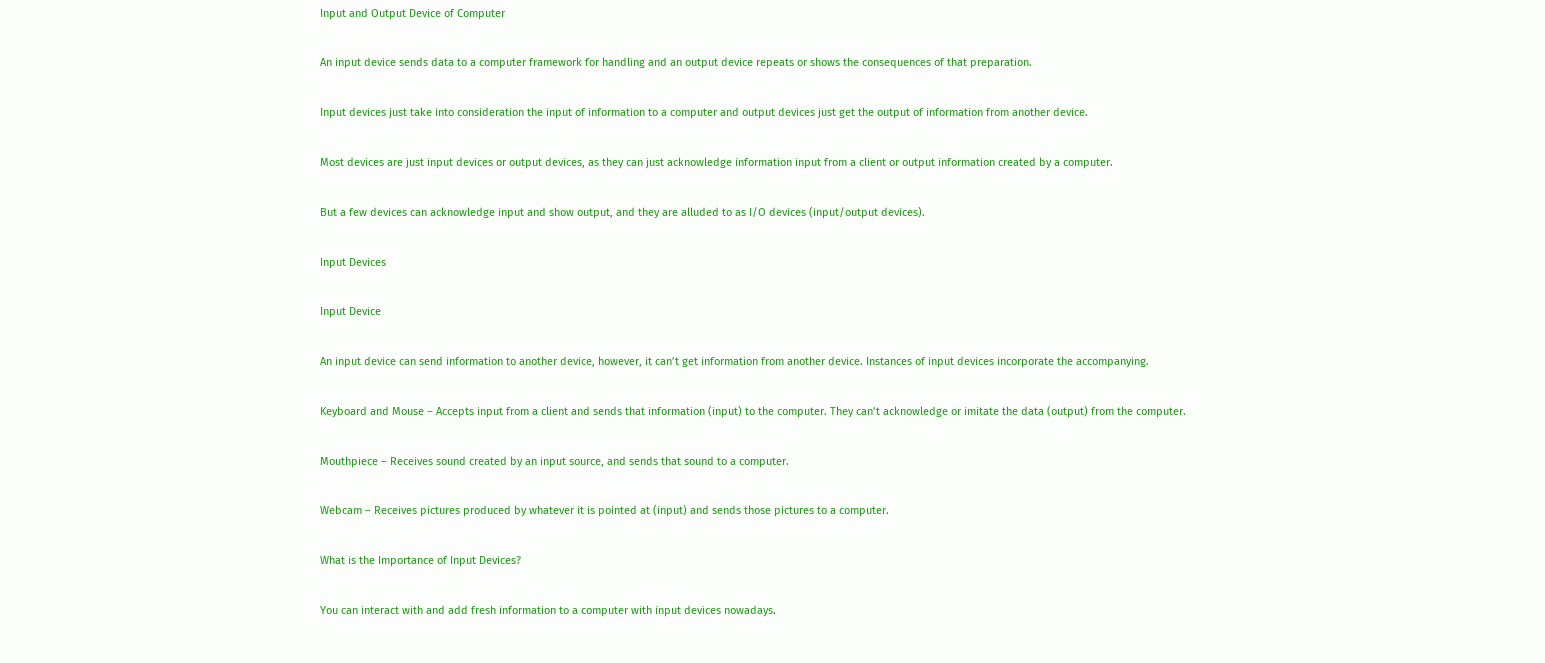Input and Output Device of Computer

An input device sends data to a computer framework for handling and an output device repeats or shows the consequences of that preparation.

Input devices just take into consideration the input of information to a computer and output devices just get the output of information from another device.

Most devices are just input devices or output devices, as they can just acknowledge information input from a client or output information created by a computer.

But a few devices can acknowledge input and show output, and they are alluded to as I/O devices (input/output devices).

Input Devices

Input Device

An input device can send information to another device, however, it can’t get information from another device. Instances of input devices incorporate the accompanying.

Keyboard and Mouse – Accepts input from a client and sends that information (input) to the computer. They can’t acknowledge or imitate the data (output) from the computer.

Mouthpiece – Receives sound created by an input source, and sends that sound to a computer.

Webcam – Receives pictures produced by whatever it is pointed at (input) and sends those pictures to a computer.

What is the Importance of Input Devices?

You can interact with and add fresh information to a computer with input devices nowadays.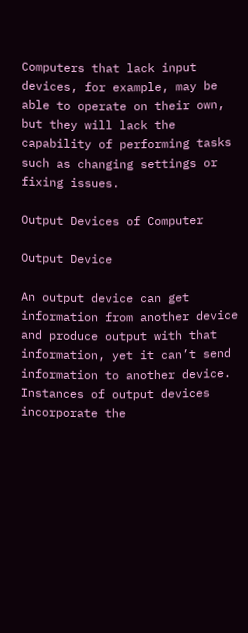Computers that lack input devices, for example, may be able to operate on their own, but they will lack the capability of performing tasks such as changing settings or fixing issues.

Output Devices of Computer

Output Device

An output device can get information from another device and produce output with that information, yet it can’t send information to another device. Instances of output devices incorporate the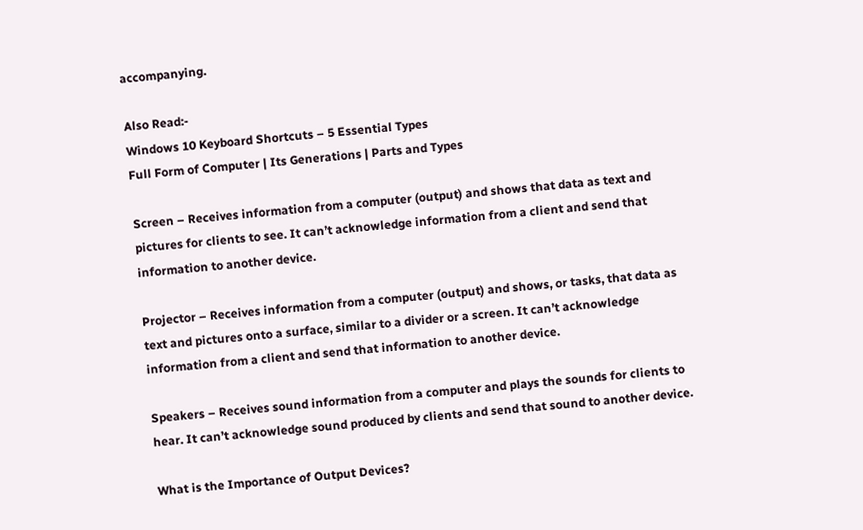accompanying.

Also Read:-
Windows 10 Keyboard Shortcuts – 5 Essential Types
Full Form of Computer | Its Generations | Parts and Types

Screen – Receives information from a computer (output) and shows that data as text and pictures for clients to see. It can’t acknowledge information from a client and send that information to another device.

Projector – Receives information from a computer (output) and shows, or tasks, that data as text and pictures onto a surface, similar to a divider or a screen. It can’t acknowledge information from a client and send that information to another device.

Speakers – Receives sound information from a computer and plays the sounds for clients to hear. It can’t acknowledge sound produced by clients and send that sound to another device.

What is the Importance of Output Devices?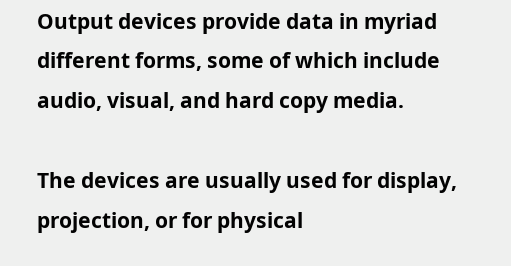Output devices provide data in myriad different forms, some of which include audio, visual, and hard copy media.

The devices are usually used for display, projection, or for physical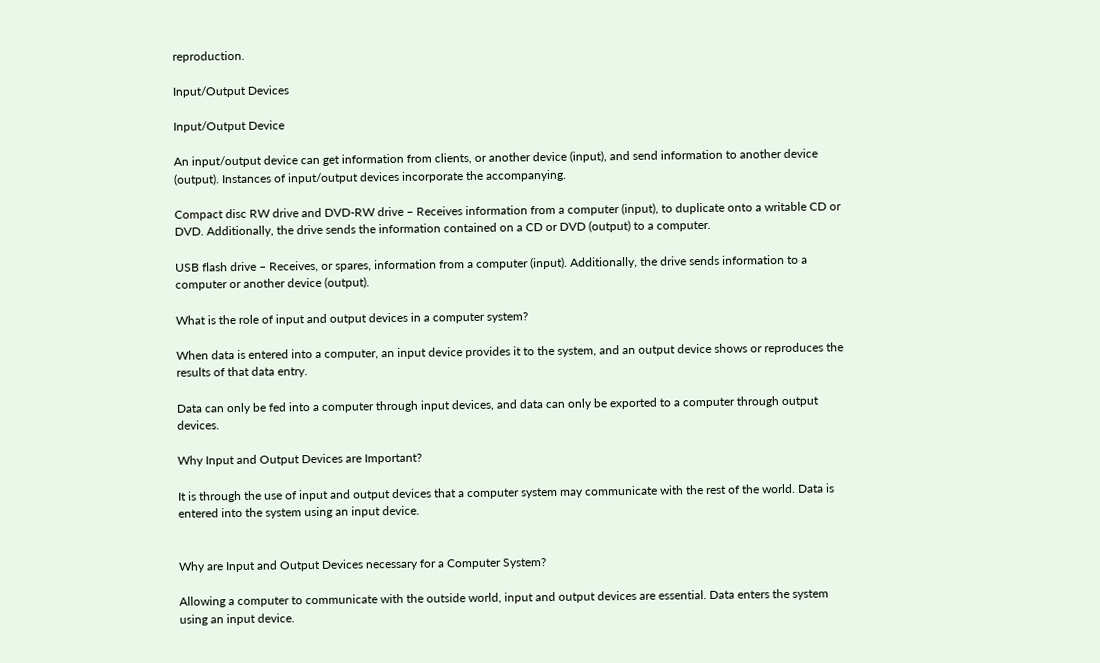reproduction.

Input/Output Devices

Input/Output Device

An input/output device can get information from clients, or another device (input), and send information to another device (output). Instances of input/output devices incorporate the accompanying.

Compact disc RW drive and DVD-RW drive – Receives information from a computer (input), to duplicate onto a writable CD or DVD. Additionally, the drive sends the information contained on a CD or DVD (output) to a computer.

USB flash drive – Receives, or spares, information from a computer (input). Additionally, the drive sends information to a computer or another device (output).

What is the role of input and output devices in a computer system?

When data is entered into a computer, an input device provides it to the system, and an output device shows or reproduces the results of that data entry.

Data can only be fed into a computer through input devices, and data can only be exported to a computer through output devices.

Why Input and Output Devices are Important?

It is through the use of input and output devices that a computer system may communicate with the rest of the world. Data is entered into the system using an input device.


Why are Input and Output Devices necessary for a Computer System?

Allowing a computer to communicate with the outside world, input and output devices are essential. Data enters the system using an input device.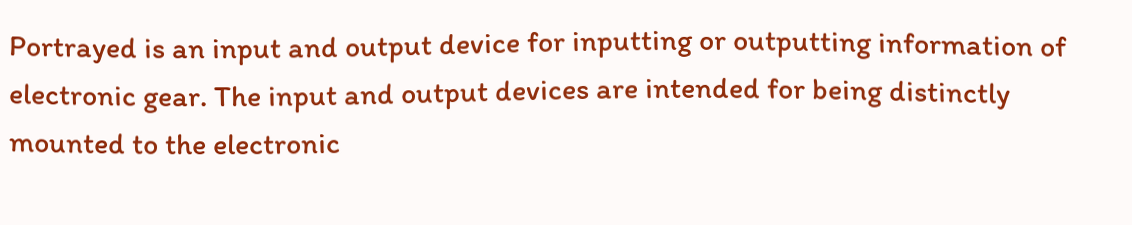Portrayed is an input and output device for inputting or outputting information of electronic gear. The input and output devices are intended for being distinctly mounted to the electronic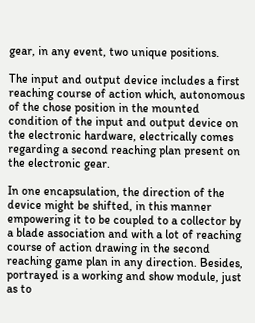gear, in any event, two unique positions.

The input and output device includes a first reaching course of action which, autonomous of the chose position in the mounted condition of the input and output device on the electronic hardware, electrically comes regarding a second reaching plan present on the electronic gear.

In one encapsulation, the direction of the device might be shifted, in this manner empowering it to be coupled to a collector by a blade association and with a lot of reaching course of action drawing in the second reaching game plan in any direction. Besides, portrayed is a working and show module, just as to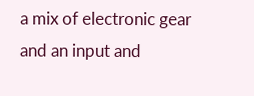a mix of electronic gear and an input and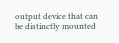output device that can be distinctly mounted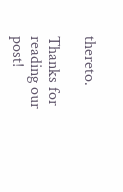thereto.

Thanks for reading our post!